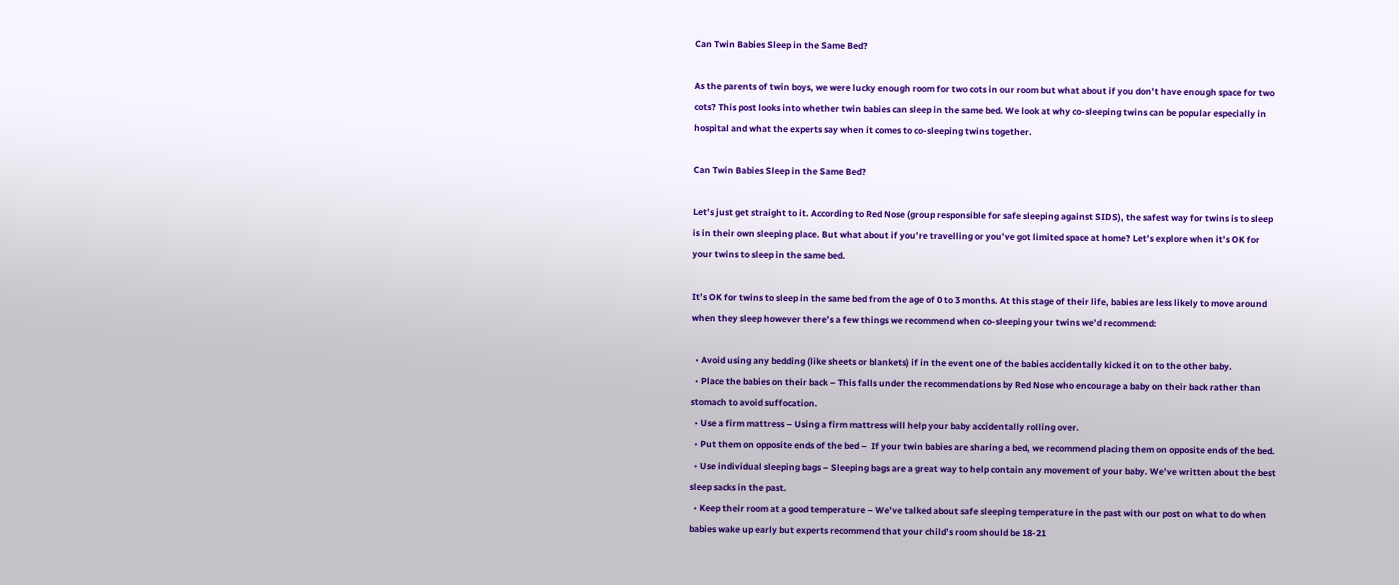Can Twin Babies Sleep in the Same Bed?

As the parents of twin boys, we were lucky enough room for two cots in our room but what about if you don’t have enough space for two cots? This post looks into whether twin babies can sleep in the same bed. We look at why co-sleeping twins can be popular especially in hospital and what the experts say when it comes to co-sleeping twins together.

Can Twin Babies Sleep in the Same Bed?

Let’s just get straight to it. According to Red Nose (group responsible for safe sleeping against SIDS), the safest way for twins is to sleep is in their own sleeping place. But what about if you’re travelling or you’ve got limited space at home? Let’s explore when it’s OK for your twins to sleep in the same bed.

It’s OK for twins to sleep in the same bed from the age of 0 to 3 months. At this stage of their life, babies are less likely to move around when they sleep however there’s a few things we recommend when co-sleeping your twins we’d recommend:

  • Avoid using any bedding (like sheets or blankets) if in the event one of the babies accidentally kicked it on to the other baby.
  • Place the babies on their back – This falls under the recommendations by Red Nose who encourage a baby on their back rather than stomach to avoid suffocation.
  • Use a firm mattress – Using a firm mattress will help your baby accidentally rolling over.
  • Put them on opposite ends of the bed –  If your twin babies are sharing a bed, we recommend placing them on opposite ends of the bed.
  • Use individual sleeping bags – Sleeping bags are a great way to help contain any movement of your baby. We’ve written about the best sleep sacks in the past.
  • Keep their room at a good temperature – We’ve talked about safe sleeping temperature in the past with our post on what to do when babies wake up early but experts recommend that your child’s room should be 18-21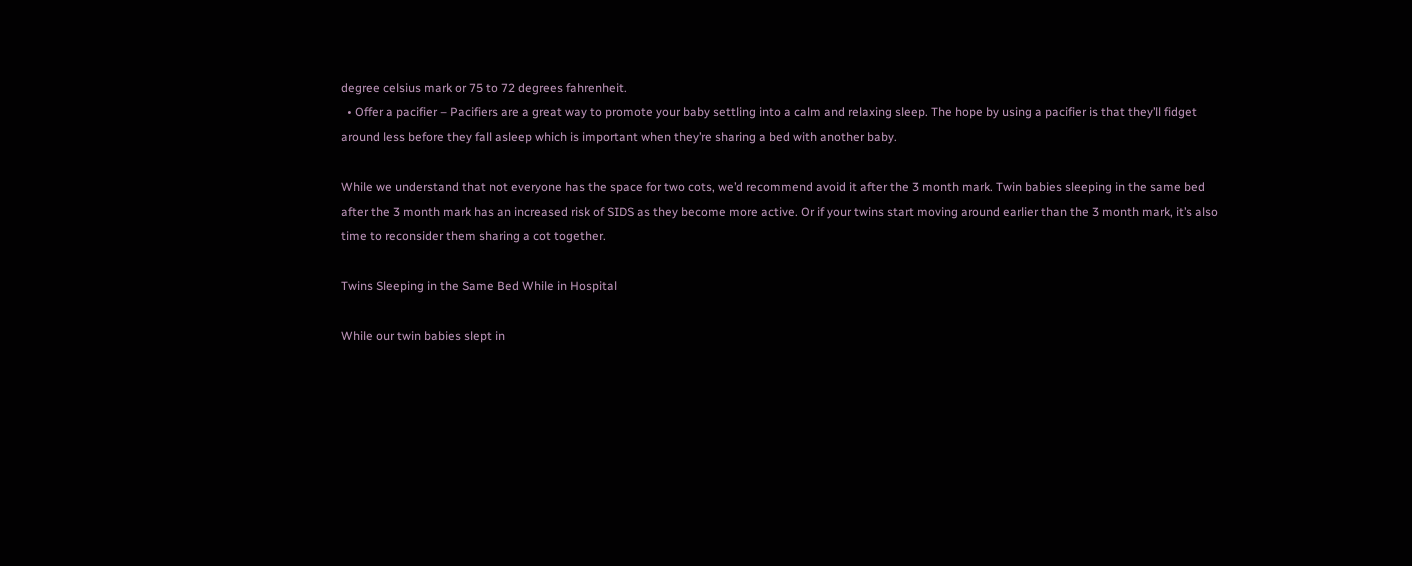degree celsius mark or 75 to 72 degrees fahrenheit.
  • Offer a pacifier – Pacifiers are a great way to promote your baby settling into a calm and relaxing sleep. The hope by using a pacifier is that they’ll fidget around less before they fall asleep which is important when they’re sharing a bed with another baby.

While we understand that not everyone has the space for two cots, we’d recommend avoid it after the 3 month mark. Twin babies sleeping in the same bed after the 3 month mark has an increased risk of SIDS as they become more active. Or if your twins start moving around earlier than the 3 month mark, it’s also time to reconsider them sharing a cot together.

Twins Sleeping in the Same Bed While in Hospital

While our twin babies slept in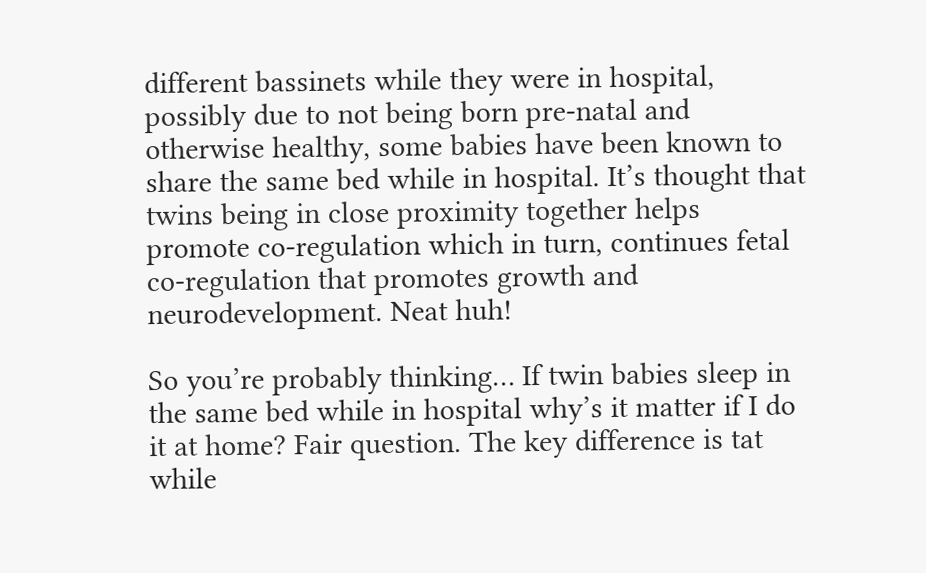different bassinets while they were in hospital, possibly due to not being born pre-natal and otherwise healthy, some babies have been known to share the same bed while in hospital. It’s thought that twins being in close proximity together helps promote co-regulation which in turn, continues fetal co-regulation that promotes growth and neurodevelopment. Neat huh!

So you’re probably thinking… If twin babies sleep in the same bed while in hospital why’s it matter if I do it at home? Fair question. The key difference is tat while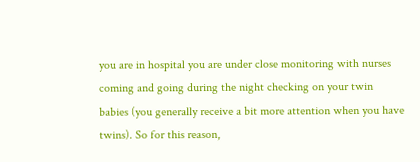you are in hospital you are under close monitoring with nurses coming and going during the night checking on your twin babies (you generally receive a bit more attention when you have twins). So for this reason,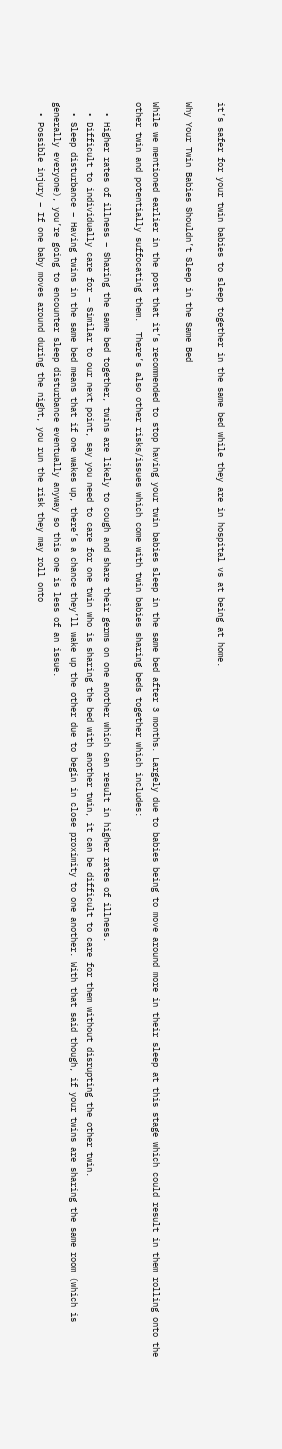it’s safer for your twin babies to sleep together in the same bed while they are in hospital vs at being at home.

Why Your Twin Babies Shouldn’t Sleep in the Same Bed

While we mentioned earlier in the post that it’s recommended to stop having your twin babies sleep in the same bed after 3 months. Largely due to babies being to move around more in their sleep at this stage which could result in them rolling onto the other twin and potentially suffocating them.  There’s also other risks/issues which come with twin babies sharing beds together which includes:

  • Higher rates of illness – Sharing the same bed together, twins are likely to cough and share their germs on one another which can result in higher rates of illness.
  • Difficult to individually care for – Similar to our next point, say you need to care for one twin who is sharing the bed with another twin, it can be difficult to care for them without disrupting the other twin.
  • Sleep disturbance – Having twins in the same bed means that if one wakes up, there’s a chance they’ll wake up the other due to begin in close proximity to one another. With that said though, if your twins are sharing the same room (which is generally everyone), you’re going to encounter sleep disturbance eventually anyway so this one is less of an issue.
  • Possible injury – If one baby moves around during the night, you run the risk they may roll onto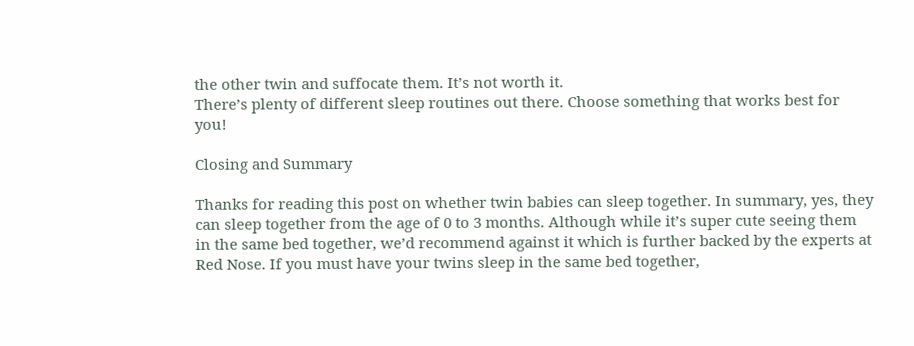the other twin and suffocate them. It’s not worth it.
There’s plenty of different sleep routines out there. Choose something that works best for you!

Closing and Summary

Thanks for reading this post on whether twin babies can sleep together. In summary, yes, they can sleep together from the age of 0 to 3 months. Although while it’s super cute seeing them in the same bed together, we’d recommend against it which is further backed by the experts at Red Nose. If you must have your twins sleep in the same bed together,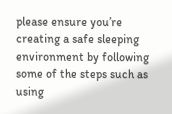please ensure you’re creating a safe sleeping environment by following some of the steps such as using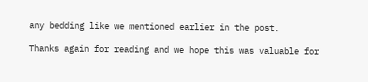any bedding like we mentioned earlier in the post.

Thanks again for reading and we hope this was valuable for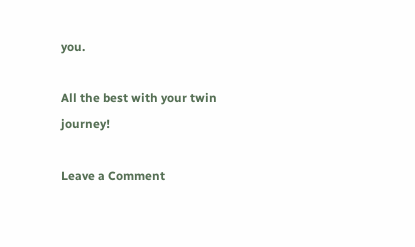you.

All the best with your twin journey!

Leave a Comment